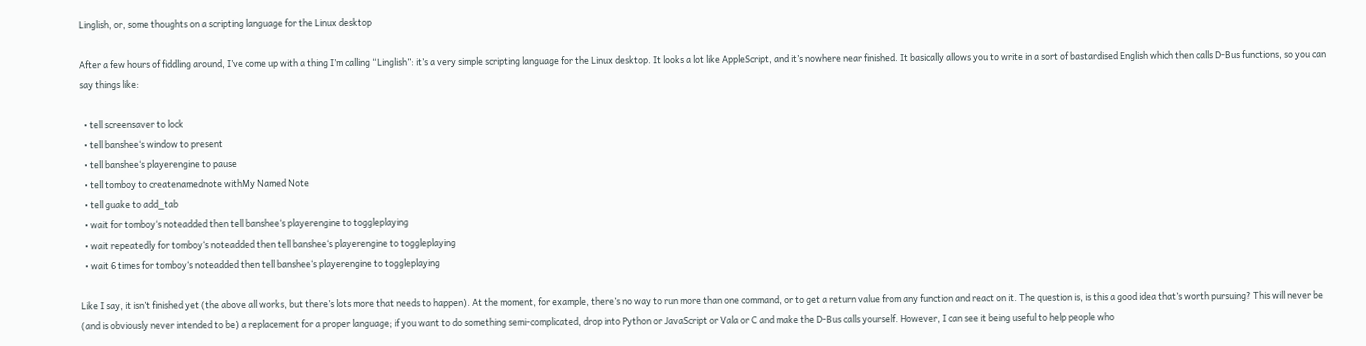Linglish, or, some thoughts on a scripting language for the Linux desktop

After a few hours of fiddling around, I’ve come up with a thing I’m calling “Linglish”: it’s a very simple scripting language for the Linux desktop. It looks a lot like AppleScript, and it’s nowhere near finished. It basically allows you to write in a sort of bastardised English which then calls D-Bus functions, so you can say things like:

  • tell screensaver to lock
  • tell banshee‘s window to present
  • tell banshee‘s playerengine to pause
  • tell tomboy to createnamednote withMy Named Note
  • tell guake to add_tab
  • wait for tomboy‘s noteadded then tell banshee‘s playerengine to toggleplaying
  • wait repeatedly for tomboy‘s noteadded then tell banshee‘s playerengine to toggleplaying
  • wait 6 times for tomboy‘s noteadded then tell banshee‘s playerengine to toggleplaying

Like I say, it isn’t finished yet (the above all works, but there’s lots more that needs to happen). At the moment, for example, there’s no way to run more than one command, or to get a return value from any function and react on it. The question is, is this a good idea that’s worth pursuing? This will never be (and is obviously never intended to be) a replacement for a proper language; if you want to do something semi-complicated, drop into Python or JavaScript or Vala or C and make the D-Bus calls yourself. However, I can see it being useful to help people who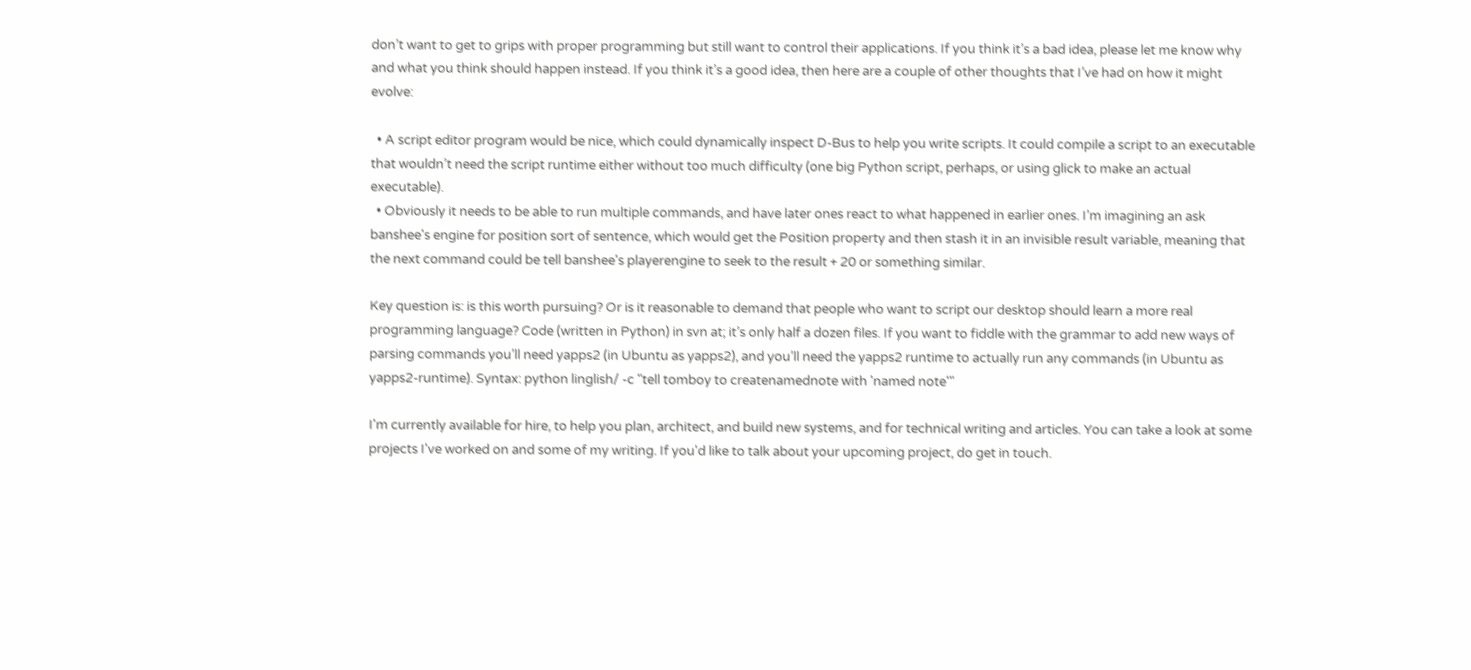don’t want to get to grips with proper programming but still want to control their applications. If you think it’s a bad idea, please let me know why and what you think should happen instead. If you think it’s a good idea, then here are a couple of other thoughts that I’ve had on how it might evolve:

  • A script editor program would be nice, which could dynamically inspect D-Bus to help you write scripts. It could compile a script to an executable that wouldn’t need the script runtime either without too much difficulty (one big Python script, perhaps, or using glick to make an actual executable).
  • Obviously it needs to be able to run multiple commands, and have later ones react to what happened in earlier ones. I’m imagining an ask banshee's engine for position sort of sentence, which would get the Position property and then stash it in an invisible result variable, meaning that the next command could be tell banshee's playerengine to seek to the result + 20 or something similar.

Key question is: is this worth pursuing? Or is it reasonable to demand that people who want to script our desktop should learn a more real programming language? Code (written in Python) in svn at; it’s only half a dozen files. If you want to fiddle with the grammar to add new ways of parsing commands you’ll need yapps2 (in Ubuntu as yapps2), and you’ll need the yapps2 runtime to actually run any commands (in Ubuntu as yapps2-runtime). Syntax: python linglish/ -c "tell tomboy to createnamednote with 'named note'"

I'm currently available for hire, to help you plan, architect, and build new systems, and for technical writing and articles. You can take a look at some projects I've worked on and some of my writing. If you'd like to talk about your upcoming project, do get in touch.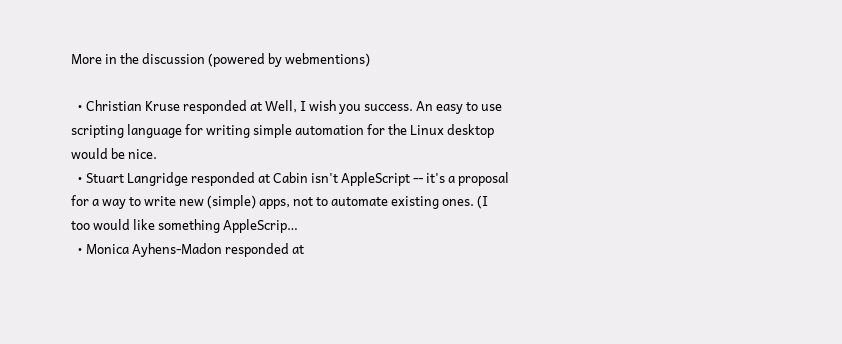More in the discussion (powered by webmentions)

  • Christian Kruse responded at Well, I wish you success. An easy to use scripting language for writing simple automation for the Linux desktop would be nice.
  • Stuart Langridge responded at Cabin isn't AppleScript -- it's a proposal for a way to write new (simple) apps, not to automate existing ones. (I too would like something AppleScrip…
  • Monica Ayhens-Madon responded at